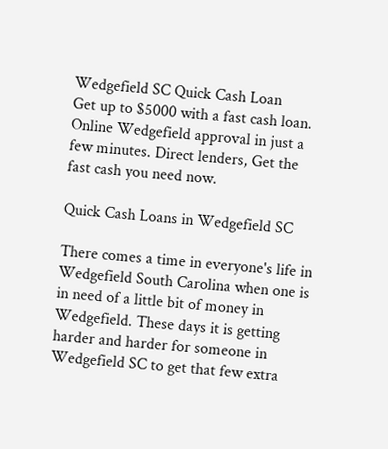Wedgefield SC Quick Cash Loan
Get up to $5000 with a fast cash loan. Online Wedgefield approval in just a few minutes. Direct lenders, Get the fast cash you need now.

Quick Cash Loans in Wedgefield SC

There comes a time in everyone's life in Wedgefield South Carolina when one is in need of a little bit of money in Wedgefield. These days it is getting harder and harder for someone in Wedgefield SC to get that few extra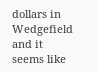dollars in Wedgefield and it seems like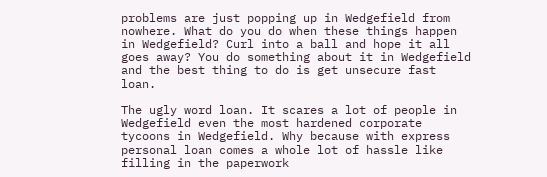problems are just popping up in Wedgefield from nowhere. What do you do when these things happen in Wedgefield? Curl into a ball and hope it all goes away? You do something about it in Wedgefield and the best thing to do is get unsecure fast loan.

The ugly word loan. It scares a lot of people in Wedgefield even the most hardened corporate tycoons in Wedgefield. Why because with express personal loan comes a whole lot of hassle like filling in the paperwork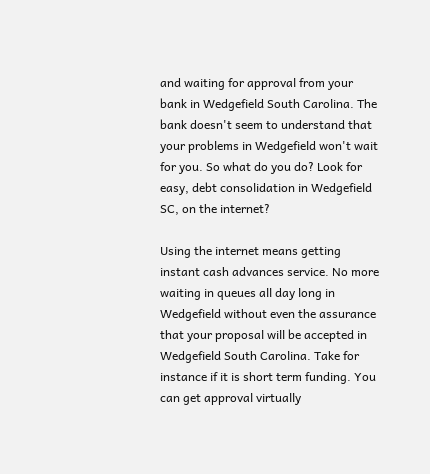and waiting for approval from your bank in Wedgefield South Carolina. The bank doesn't seem to understand that your problems in Wedgefield won't wait for you. So what do you do? Look for easy, debt consolidation in Wedgefield SC, on the internet?

Using the internet means getting instant cash advances service. No more waiting in queues all day long in Wedgefield without even the assurance that your proposal will be accepted in Wedgefield South Carolina. Take for instance if it is short term funding. You can get approval virtually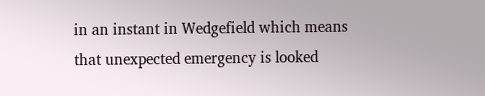in an instant in Wedgefield which means that unexpected emergency is looked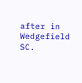after in Wedgefield SC.